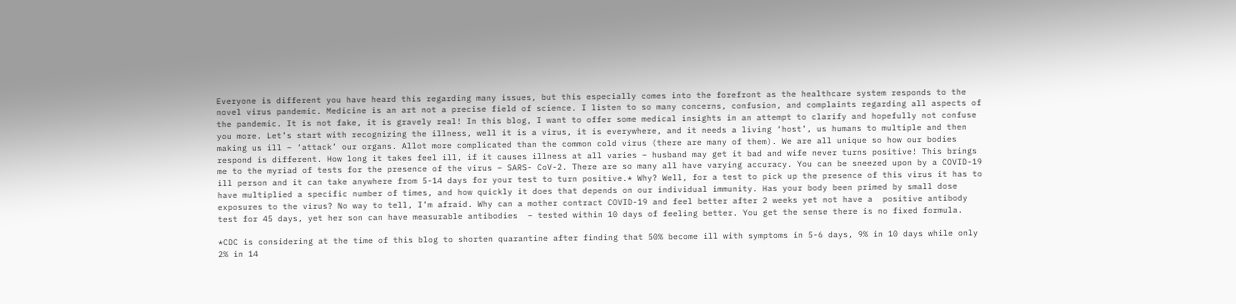Everyone is different you have heard this regarding many issues, but this especially comes into the forefront as the healthcare system responds to the novel virus pandemic. Medicine is an art not a precise field of science. I listen to so many concerns, confusion, and complaints regarding all aspects of the pandemic. It is not fake, it is gravely real! In this blog, I want to offer some medical insights in an attempt to clarify and hopefully not confuse you more. Let’s start with recognizing the illness, well it is a virus, it is everywhere, and it needs a living ‘host’, us humans to multiple and then making us ill – ‘attack’ our organs. Allot more complicated than the common cold virus (there are many of them). We are all unique so how our bodies respond is different. How long it takes feel ill, if it causes illness at all varies – husband may get it bad and wife never turns positive! This brings me to the myriad of tests for the presence of the virus – SARS- CoV-2. There are so many all have varying accuracy. You can be sneezed upon by a COVID-19 ill person and it can take anywhere from 5-14 days for your test to turn positive.* Why? Well, for a test to pick up the presence of this virus it has to have multiplied a specific number of times, and how quickly it does that depends on our individual immunity. Has your body been primed by small dose exposures to the virus? No way to tell, I’m afraid. Why can a mother contract COVID-19 and feel better after 2 weeks yet not have a  positive antibody test for 45 days, yet her son can have measurable antibodies  – tested within 10 days of feeling better. You get the sense there is no fixed formula.

*CDC is considering at the time of this blog to shorten quarantine after finding that 50% become ill with symptoms in 5-6 days, 9% in 10 days while only 2% in 14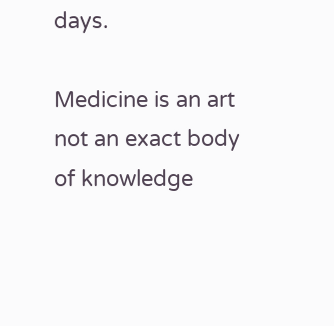days.

Medicine is an art not an exact body of knowledge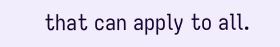that can apply to all.